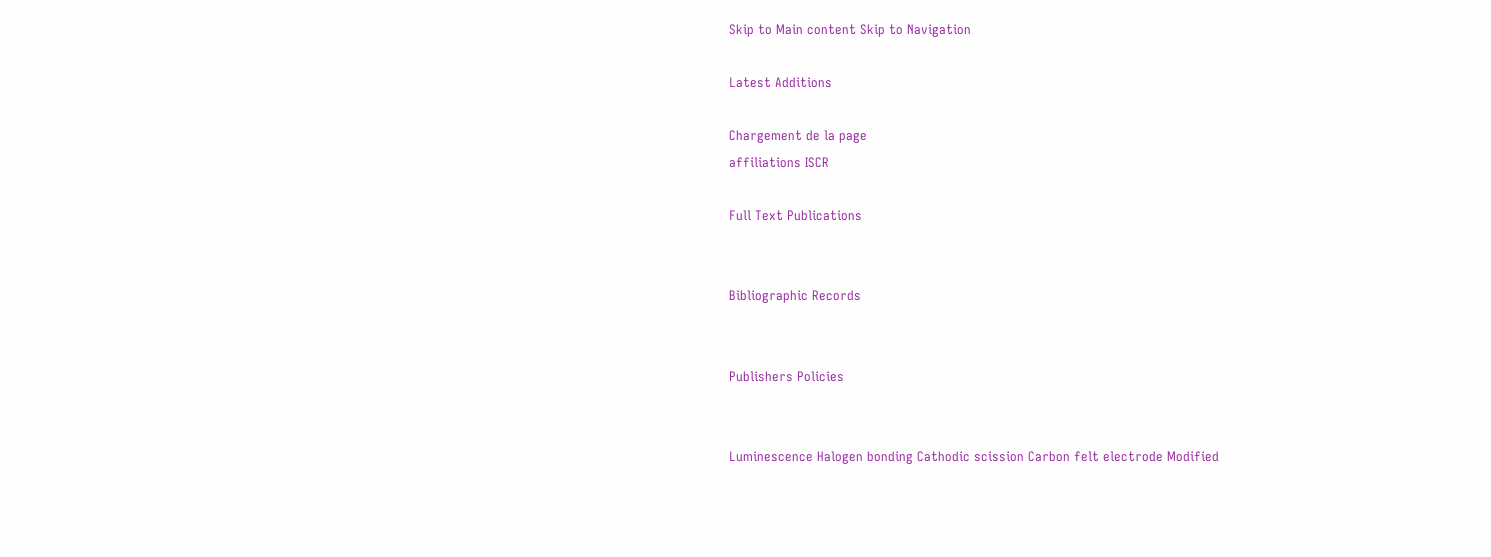Skip to Main content Skip to Navigation

Latest Additions

Chargement de la page
affiliations ISCR

Full Text Publications


Bibliographic Records


Publishers Policies


Luminescence Halogen bonding Cathodic scission Carbon felt electrode Modified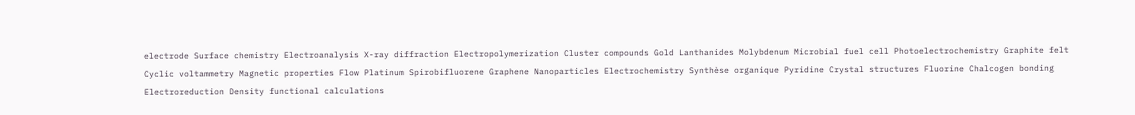electrode Surface chemistry Electroanalysis X-ray diffraction Electropolymerization Cluster compounds Gold Lanthanides Molybdenum Microbial fuel cell Photoelectrochemistry Graphite felt Cyclic voltammetry Magnetic properties Flow Platinum Spirobifluorene Graphene Nanoparticles Electrochemistry Synthèse organique Pyridine Crystal structures Fluorine Chalcogen bonding Electroreduction Density functional calculations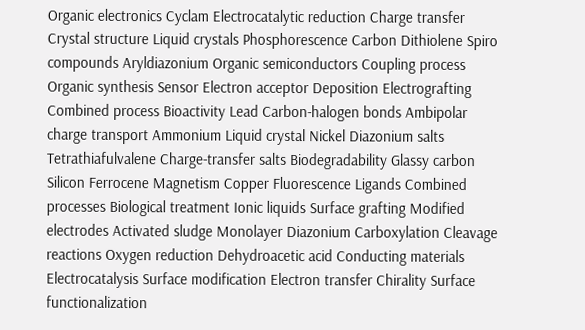Organic electronics Cyclam Electrocatalytic reduction Charge transfer Crystal structure Liquid crystals Phosphorescence Carbon Dithiolene Spiro compounds Aryldiazonium Organic semiconductors Coupling process Organic synthesis Sensor Electron acceptor Deposition Electrografting Combined process Bioactivity Lead Carbon-halogen bonds Ambipolar charge transport Ammonium Liquid crystal Nickel Diazonium salts Tetrathiafulvalene Charge-transfer salts Biodegradability Glassy carbon Silicon Ferrocene Magnetism Copper Fluorescence Ligands Combined processes Biological treatment Ionic liquids Surface grafting Modified electrodes Activated sludge Monolayer Diazonium Carboxylation Cleavage reactions Oxygen reduction Dehydroacetic acid Conducting materials Electrocatalysis Surface modification Electron transfer Chirality Surface functionalization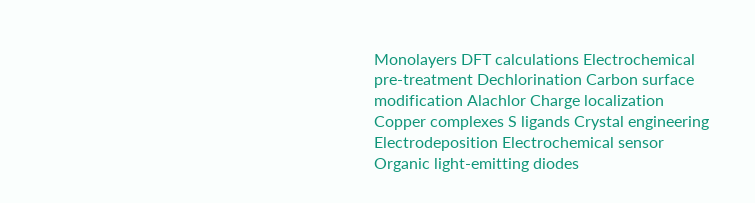Monolayers DFT calculations Electrochemical pre-treatment Dechlorination Carbon surface modification Alachlor Charge localization Copper complexes S ligands Crystal engineering Electrodeposition Electrochemical sensor Organic light-emitting diodes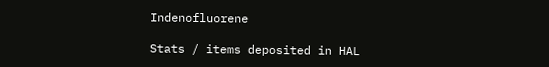Indenofluorene

Stats / items deposited in HAL